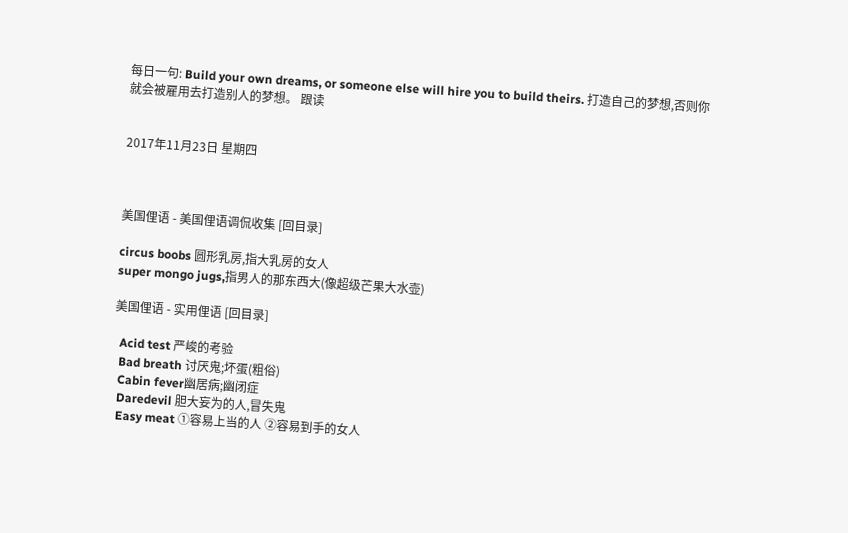每日一句: Build your own dreams, or someone else will hire you to build theirs. 打造自己的梦想,否则你就会被雇用去打造别人的梦想。 跟读


2017年11月23日 星期四



美国俚语 - 美国俚语调侃收集 [回目录]

circus boobs 圆形乳房,指大乳房的女人
super mongo jugs,指男人的那东西大(像超级芒果大水壶)

美国俚语 - 实用俚语 [回目录]

  Acid test 严峻的考验
  Bad breath 讨厌鬼;坏蛋(粗俗)
  Cabin fever幽居病;幽闭症
  Daredevil 胆大妄为的人,冒失鬼
  Easy meat ①容易上当的人 ②容易到手的女人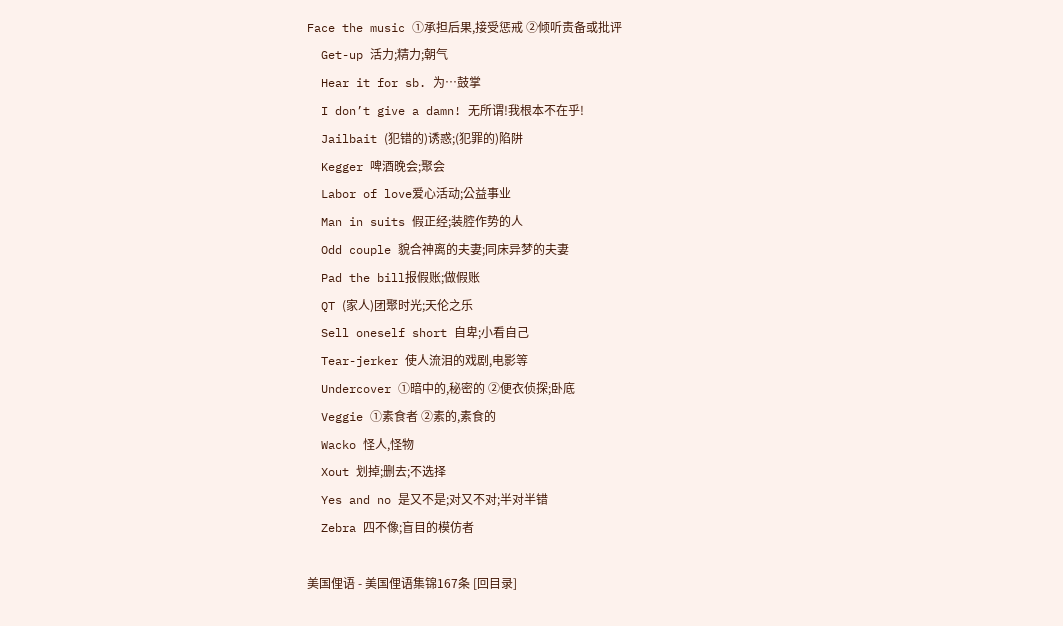Face the music ①承担后果,接受惩戒 ②倾听责备或批评
  Get-up 活力;精力;朝气
  Hear it for sb. 为…鼓掌
  I don’t give a damn! 无所谓!我根本不在乎!
  Jailbait (犯错的)诱惑;(犯罪的)陷阱
  Kegger 啤酒晚会;聚会
  Labor of love爱心活动;公益事业
  Man in suits 假正经;装腔作势的人
  Odd couple 貌合神离的夫妻;同床异梦的夫妻
  Pad the bill报假账;做假账
  QT (家人)团聚时光;天伦之乐
  Sell oneself short 自卑;小看自己
  Tear-jerker 使人流泪的戏剧,电影等
  Undercover ①暗中的,秘密的 ②便衣侦探;卧底
  Veggie ①素食者 ②素的,素食的
  Wacko 怪人,怪物
  Xout 划掉;删去;不选择
  Yes and no 是又不是;对又不对;半对半错
  Zebra 四不像;盲目的模仿者

美国俚语 - 美国俚语集锦167条 [回目录]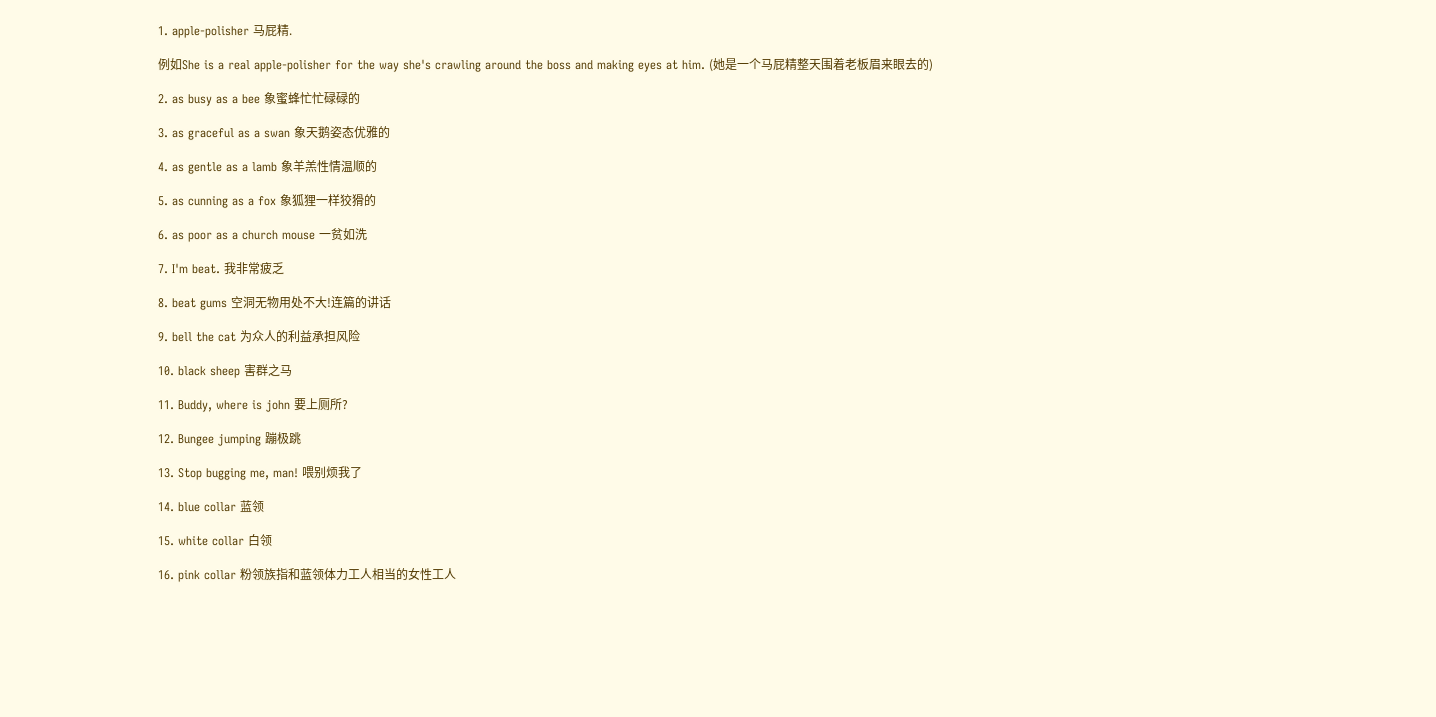1. apple-polisher 马屁精.

例如She is a real apple-polisher for the way she's crawling around the boss and making eyes at him. (她是一个马屁精整天围着老板眉来眼去的)

2. as busy as a bee 象蜜蜂忙忙碌碌的

3. as graceful as a swan 象天鹅姿态优雅的

4. as gentle as a lamb 象羊羔性情温顺的

5. as cunning as a fox 象狐狸一样狡猾的

6. as poor as a church mouse 一贫如洗

7. I'm beat. 我非常疲乏

8. beat gums 空洞无物用处不大!连篇的讲话

9. bell the cat 为众人的利益承担风险

10. black sheep 害群之马

11. Buddy, where is john 要上厕所?

12. Bungee jumping 蹦极跳

13. Stop bugging me, man! 喂别烦我了

14. blue collar 蓝领

15. white collar 白领

16. pink collar 粉领族指和蓝领体力工人相当的女性工人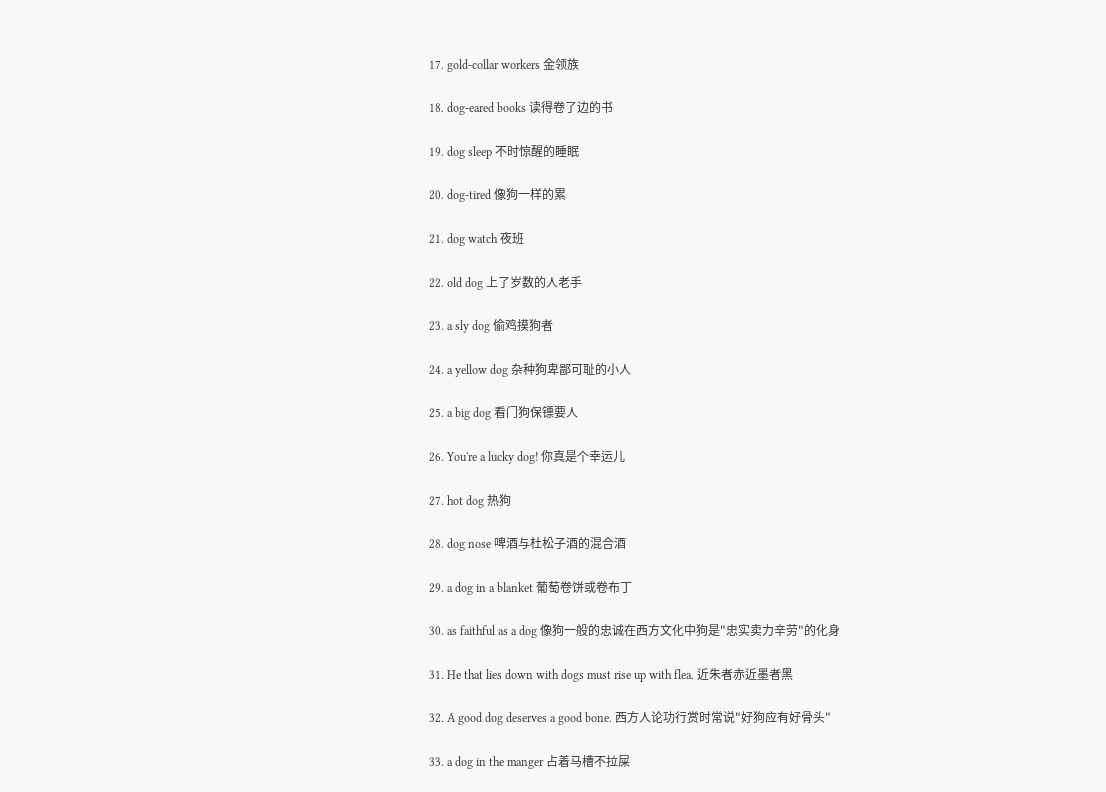17. gold-collar workers 金领族

18. dog-eared books 读得卷了边的书

19. dog sleep 不时惊醒的睡眠

20. dog-tired 像狗一样的累

21. dog watch 夜班

22. old dog 上了岁数的人老手

23. a sly dog 偷鸡摸狗者

24. a yellow dog 杂种狗卑鄙可耻的小人

25. a big dog 看门狗保镖要人

26. You're a lucky dog! 你真是个幸运儿

27. hot dog 热狗

28. dog nose 啤酒与杜松子酒的混合酒

29. a dog in a blanket 葡萄卷饼或卷布丁

30. as faithful as a dog 像狗一般的忠诚在西方文化中狗是"忠实卖力辛劳"的化身

31. He that lies down with dogs must rise up with flea. 近朱者赤近墨者黑

32. A good dog deserves a good bone. 西方人论功行赏时常说"好狗应有好骨头"

33. a dog in the manger 占着马槽不拉屎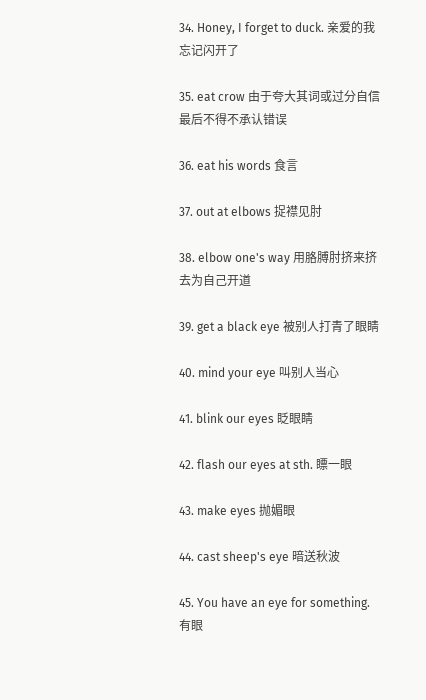34. Honey, I forget to duck. 亲爱的我忘记闪开了

35. eat crow 由于夸大其词或过分自信最后不得不承认错误

36. eat his words 食言

37. out at elbows 捉襟见肘

38. elbow one's way 用胳膊肘挤来挤去为自己开道

39. get a black eye 被别人打青了眼睛

40. mind your eye 叫别人当心

41. blink our eyes 眨眼睛

42. flash our eyes at sth. 瞟一眼

43. make eyes 抛媚眼

44. cast sheep's eye 暗送秋波

45. You have an eye for something. 有眼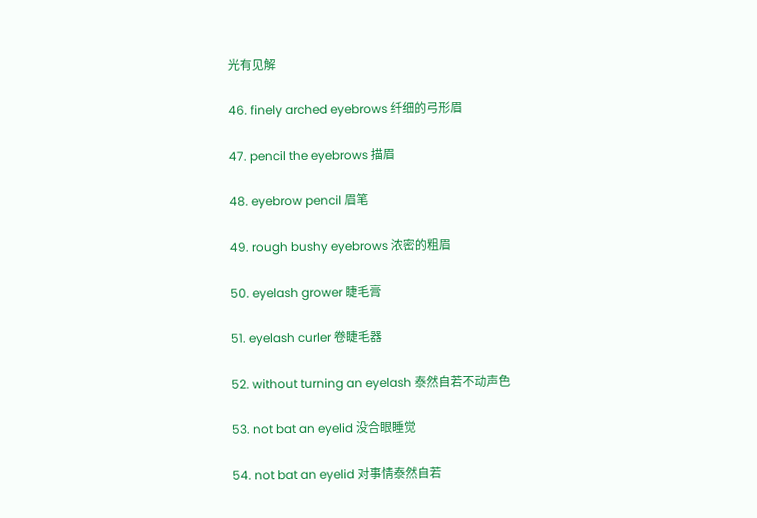光有见解

46. finely arched eyebrows 纤细的弓形眉

47. pencil the eyebrows 描眉

48. eyebrow pencil 眉笔

49. rough bushy eyebrows 浓密的粗眉

50. eyelash grower 睫毛膏

51. eyelash curler 卷睫毛器

52. without turning an eyelash 泰然自若不动声色

53. not bat an eyelid 没合眼睡觉

54. not bat an eyelid 对事情泰然自若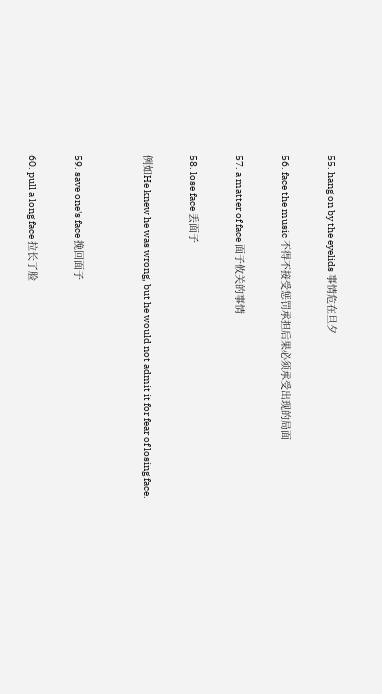55. hang on by the eyelids 事情危在旦夕

56. face the music 不得不接受惩罚承担后果必须承受出现的局面

57. a matter of face 面子攸关的事情

58. lose face 丢面子

例如He knew he was wrong, but he would not admit it for fear of losing face.


59. save one's face 挽回面子

60. pull a long face 拉长了脸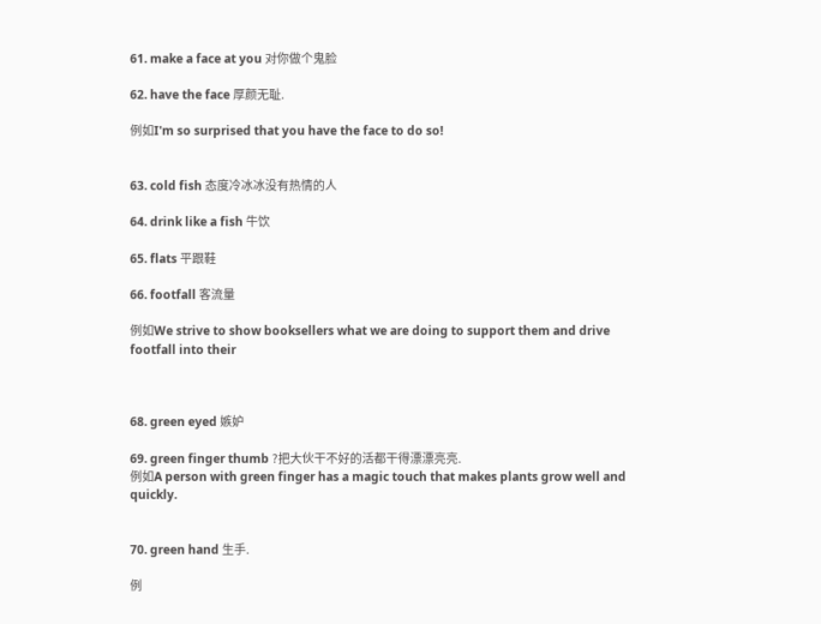61. make a face at you 对你做个鬼脸

62. have the face 厚颜无耻.

例如I'm so surprised that you have the face to do so!


63. cold fish 态度冷冰冰没有热情的人

64. drink like a fish 牛饮

65. flats 平跟鞋

66. footfall 客流量

例如We strive to show booksellers what we are doing to support them and drive footfall into their



68. green eyed 嫉妒

69. green finger thumb ?把大伙干不好的活都干得漂漂亮亮.
例如A person with green finger has a magic touch that makes plants grow well and quickly.


70. green hand 生手.

例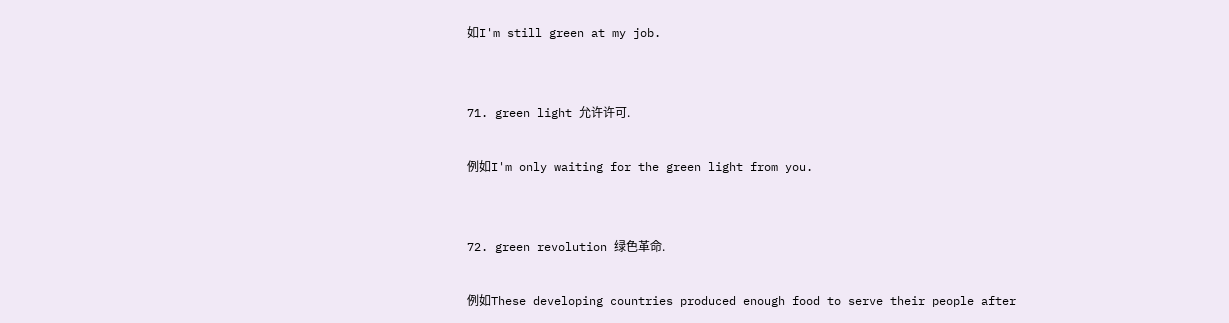如I'm still green at my job.


71. green light 允许许可.

例如I'm only waiting for the green light from you.


72. green revolution 绿色革命.

例如These developing countries produced enough food to serve their people after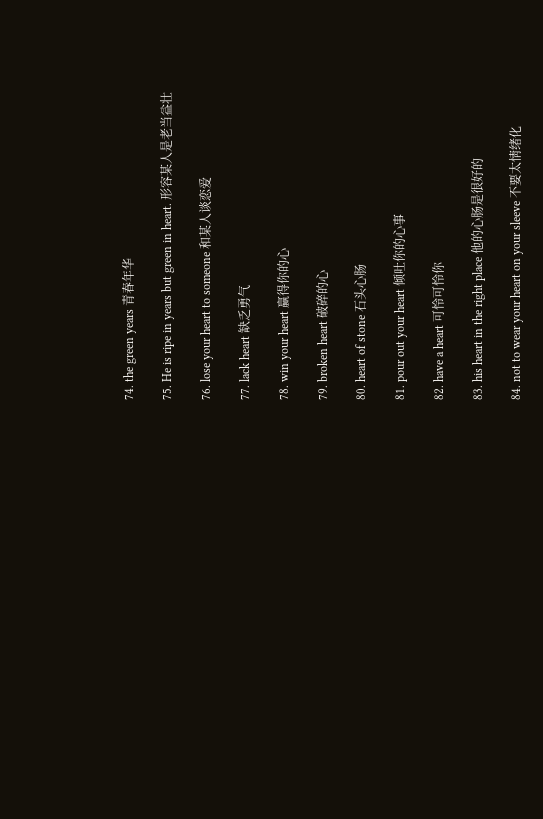74. the green years 青春年华

75. He is ripe in years but green in heart. 形容某人是老当益壮

76. lose your heart to someone 和某人谈恋爱

77. lack heart 缺乏勇气

78. win your heart 赢得你的心

79. broken heart 破碎的心

80. heart of stone 石头心肠

81. pour out your heart 倾吐你的心事

82. have a heart 可怜可怜你

83. his heart in the right place 他的心肠是很好的

84. not to wear your heart on your sleeve 不要太情绪化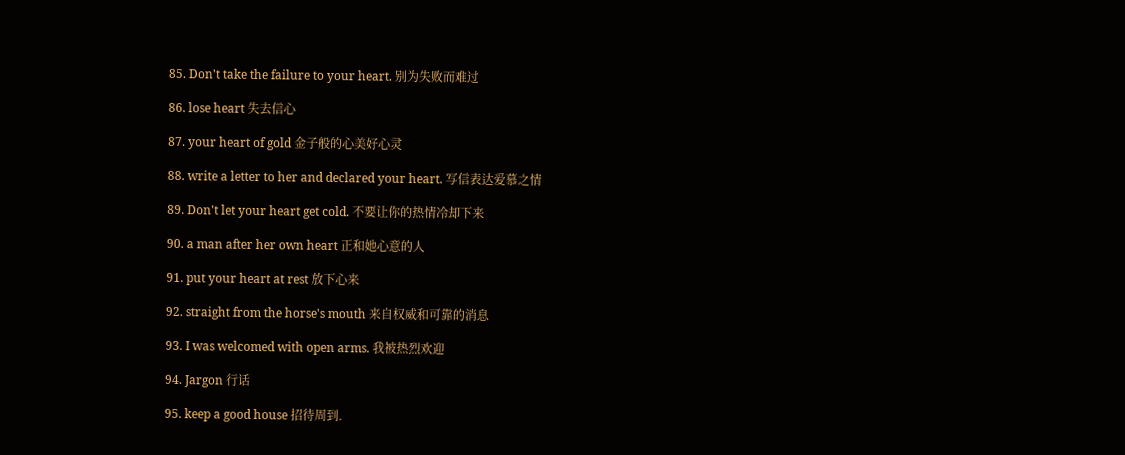85. Don't take the failure to your heart. 别为失败而难过

86. lose heart 失去信心

87. your heart of gold 金子般的心美好心灵

88. write a letter to her and declared your heart. 写信表达爱慕之情

89. Don't let your heart get cold. 不要让你的热情冷却下来

90. a man after her own heart 正和她心意的人

91. put your heart at rest 放下心来

92. straight from the horse's mouth 来自权威和可靠的消息

93. I was welcomed with open arms. 我被热烈欢迎

94. Jargon 行话

95. keep a good house 招待周到.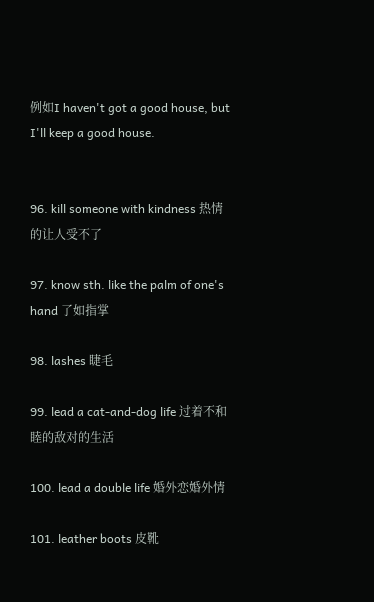例如I haven't got a good house, but I'll keep a good house.


96. kill someone with kindness 热情的让人受不了

97. know sth. like the palm of one's hand 了如指掌

98. lashes 睫毛

99. lead a cat-and-dog life 过着不和睦的敌对的生活

100. lead a double life 婚外恋婚外情

101. leather boots 皮靴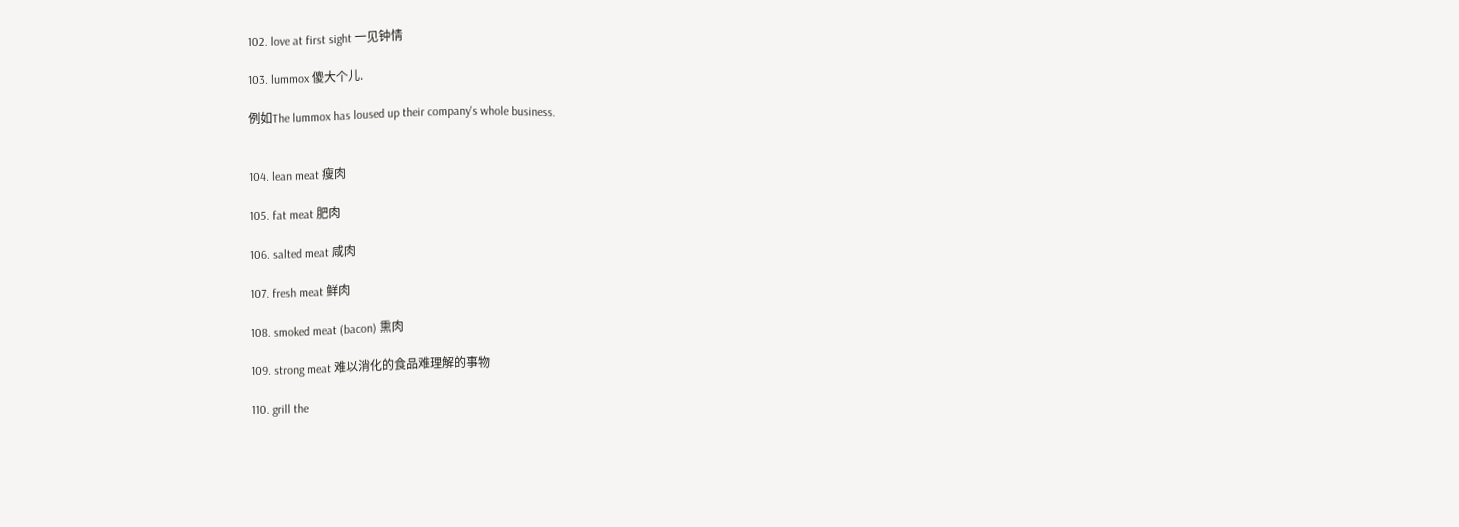102. love at first sight 一见钟情

103. lummox 傻大个儿.

例如The lummox has loused up their company's whole business.


104. lean meat 瘦肉

105. fat meat 肥肉

106. salted meat 咸肉

107. fresh meat 鲜肉

108. smoked meat (bacon) 熏肉

109. strong meat 难以消化的食品难理解的事物

110. grill the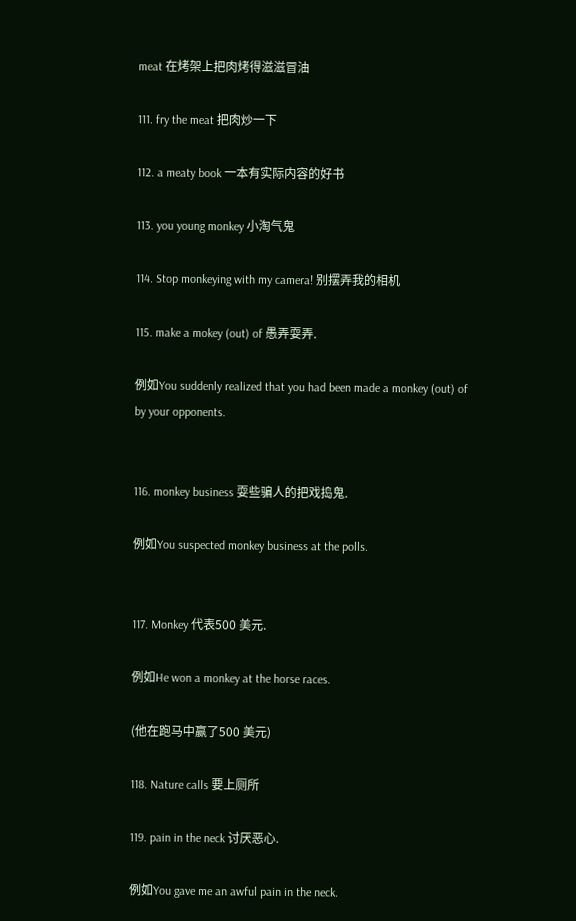meat 在烤架上把肉烤得滋滋冒油

111. fry the meat 把肉炒一下

112. a meaty book 一本有实际内容的好书

113. you young monkey 小淘气鬼

114. Stop monkeying with my camera! 别摆弄我的相机

115. make a mokey (out) of 愚弄耍弄.

例如You suddenly realized that you had been made a monkey (out) of by your opponents.


116. monkey business 耍些骗人的把戏捣鬼.

例如You suspected monkey business at the polls.


117. Monkey 代表500 美元.

例如He won a monkey at the horse races.

(他在跑马中赢了500 美元)

118. Nature calls 要上厕所

119. pain in the neck 讨厌恶心.

例如You gave me an awful pain in the neck.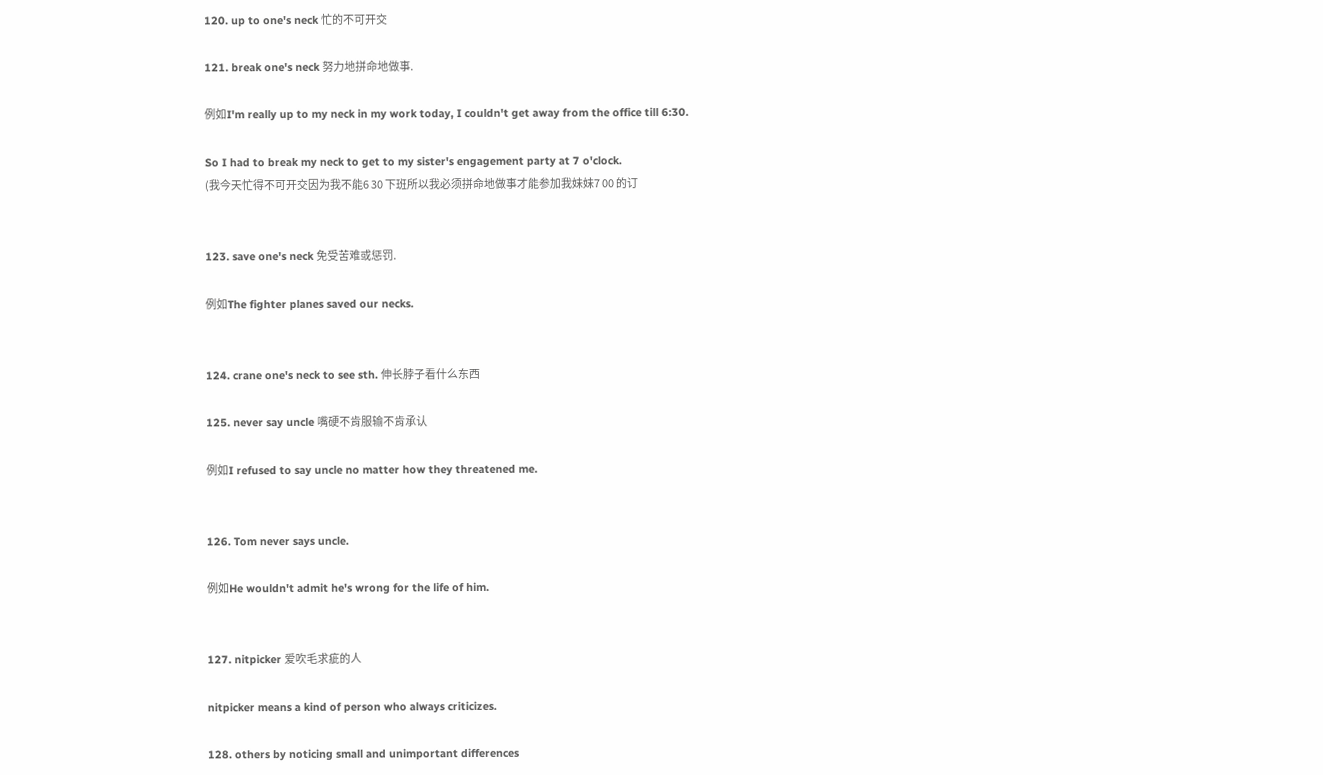120. up to one's neck 忙的不可开交

121. break one's neck 努力地拼命地做事.

例如I'm really up to my neck in my work today, I couldn't get away from the office till 6:30.

So I had to break my neck to get to my sister's engagement party at 7 o'clock.
(我今天忙得不可开交因为我不能6 30 下班所以我必须拼命地做事才能参加我妹妹7 00 的订


123. save one's neck 免受苦难或惩罚.

例如The fighter planes saved our necks.


124. crane one's neck to see sth. 伸长脖子看什么东西

125. never say uncle 嘴硬不肯服输不肯承认

例如I refused to say uncle no matter how they threatened me.


126. Tom never says uncle.

例如He wouldn't admit he's wrong for the life of him.


127. nitpicker 爱吹毛求疵的人

nitpicker means a kind of person who always criticizes.

128. others by noticing small and unimportant differences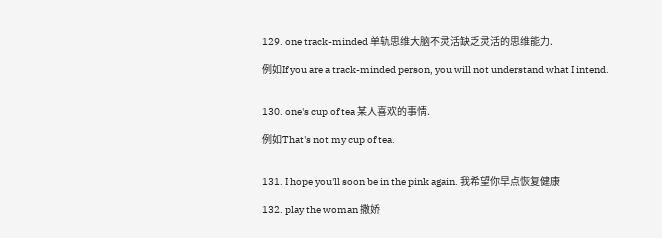129. one track-minded 单轨思维大脑不灵活缺乏灵活的思维能力.

例如If you are a track-minded person, you will not understand what I intend.


130. one's cup of tea 某人喜欢的事情.

例如That's not my cup of tea.


131. I hope you'll soon be in the pink again. 我希望你早点恢复健康

132. play the woman 撒娇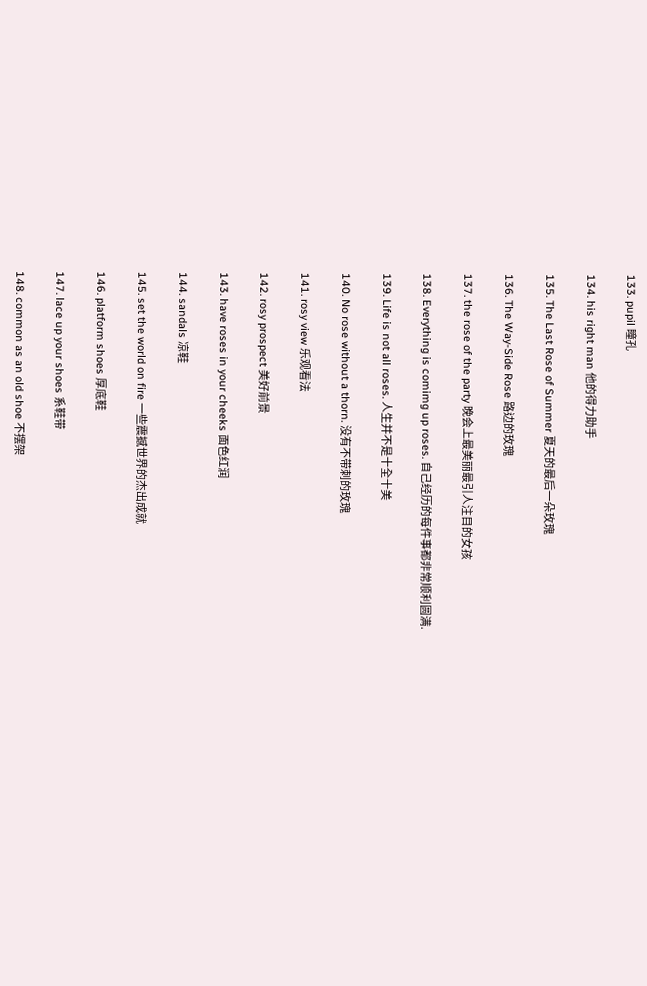133. pupil 瞳孔

134. his right man 他的得力助手

135. The Last Rose of Summer 夏天的最后一朵玫瑰

136. The Way-Side Rose 路边的玫瑰

137. the rose of the party 晚会上最美丽最引人注目的女孩

138. Everything is comimg up roses. 自己经历的每件事都非常顺利圆满.

139. Life is not all roses. 人生并不是十全十美

140. No rose without a thorn. 没有不带刺的玫瑰

141. rosy view 乐观看法

142. rosy prospect 美好前景

143. have roses in your cheeks 面色红润

144. sandals 凉鞋

145. set the world on fire 一些震撼世界的杰出成就

146. platform shoes 厚底鞋

147. lace up your shoes 系鞋带

148. common as an old shoe 不摆架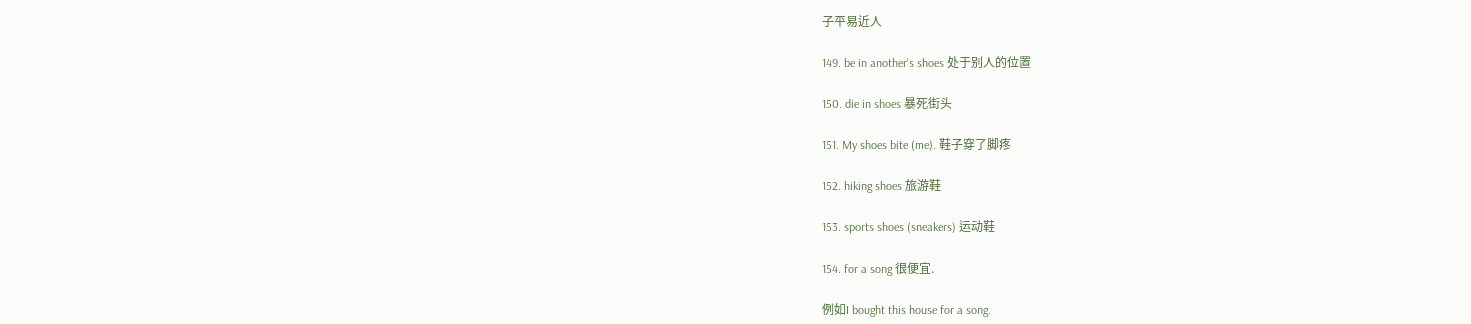子平易近人

149. be in another's shoes 处于别人的位置

150. die in shoes 暴死街头

151. My shoes bite (me). 鞋子穿了脚疼

152. hiking shoes 旅游鞋

153. sports shoes (sneakers) 运动鞋

154. for a song 很便宜.

例如I bought this house for a song.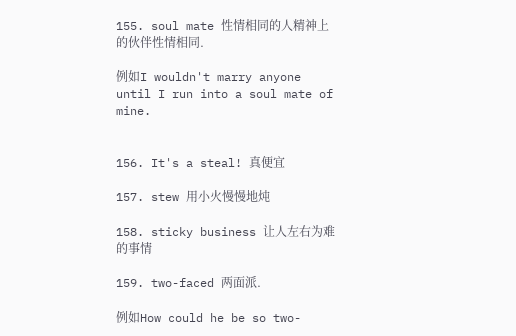155. soul mate 性情相同的人精神上的伙伴性情相同.

例如I wouldn't marry anyone until I run into a soul mate of mine.


156. It's a steal! 真便宜

157. stew 用小火慢慢地炖

158. sticky business 让人左右为难的事情

159. two-faced 两面派.

例如How could he be so two-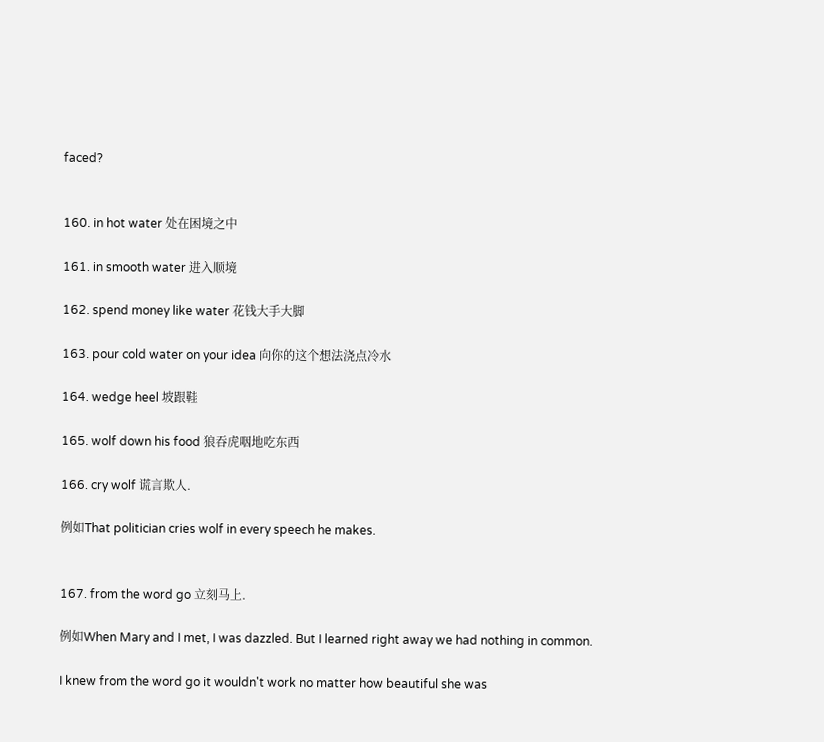faced?


160. in hot water 处在困境之中

161. in smooth water 进入顺境

162. spend money like water 花钱大手大脚

163. pour cold water on your idea 向你的这个想法浇点冷水

164. wedge heel 坡跟鞋

165. wolf down his food 狼吞虎咽地吃东西

166. cry wolf 谎言欺人.

例如That politician cries wolf in every speech he makes.


167. from the word go 立刻马上.

例如When Mary and I met, I was dazzled. But I learned right away we had nothing in common.

I knew from the word go it wouldn't work no matter how beautiful she was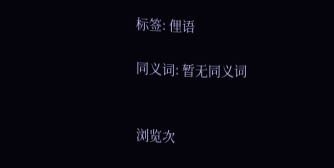标签: 俚语

同义词: 暂无同义词


浏览次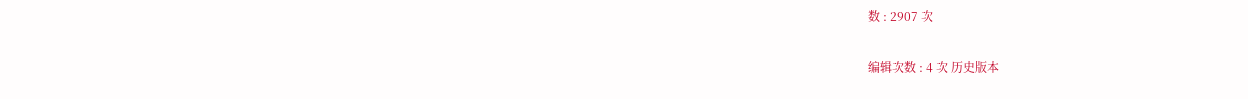数 : 2907 次

编辑次数 : 4 次 历史版本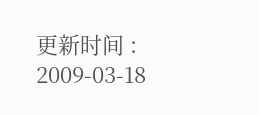更新时间 : 2009-03-18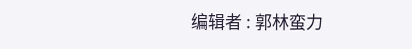编辑者 : 郭林蛮力